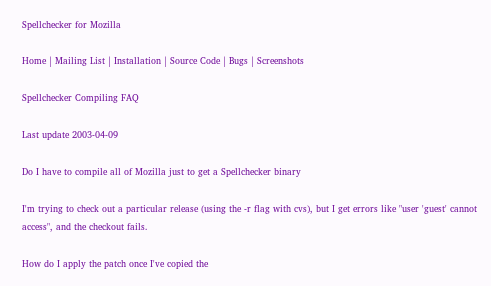Spellchecker for Mozilla

Home | Mailing List | Installation | Source Code | Bugs | Screenshots

Spellchecker Compiling FAQ

Last update 2003-04-09

Do I have to compile all of Mozilla just to get a Spellchecker binary

I'm trying to check out a particular release (using the -r flag with cvs), but I get errors like "user 'guest' cannot access", and the checkout fails.

How do I apply the patch once I've copied the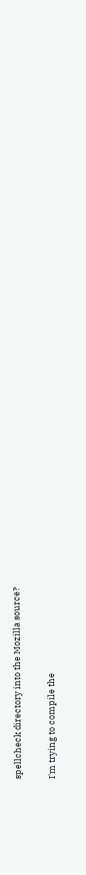spellcheck directory into the Mozilla source?

I'm trying to compile the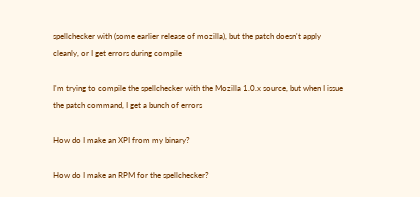spellchecker with (some earlier release of mozilla), but the patch doesn't apply cleanly, or I get errors during compile

I'm trying to compile the spellchecker with the Mozilla 1.0.x source, but when I issue the patch command, I get a bunch of errors

How do I make an XPI from my binary?

How do I make an RPM for the spellchecker?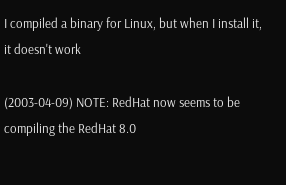I compiled a binary for Linux, but when I install it, it doesn't work

(2003-04-09) NOTE: RedHat now seems to be compiling the RedHat 8.0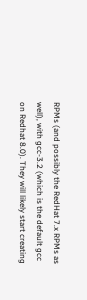RPMs (and possibly the RedHat 7.x RPMs as well), with gcc-3.2 (which is the default gcc on Redhat 8.0). They will likely start creating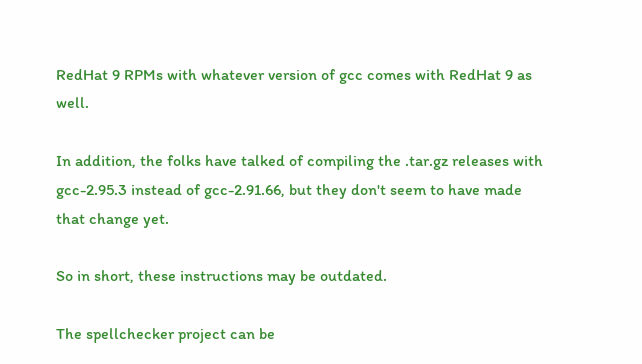RedHat 9 RPMs with whatever version of gcc comes with RedHat 9 as well.

In addition, the folks have talked of compiling the .tar.gz releases with gcc-2.95.3 instead of gcc-2.91.66, but they don't seem to have made that change yet.

So in short, these instructions may be outdated.

The spellchecker project can be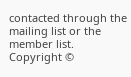contacted through the mailing list or the member list.
Copyright ©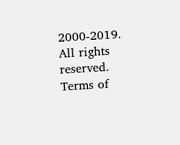2000-2019. All rights reserved. Terms of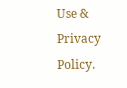Use & Privacy Policy.